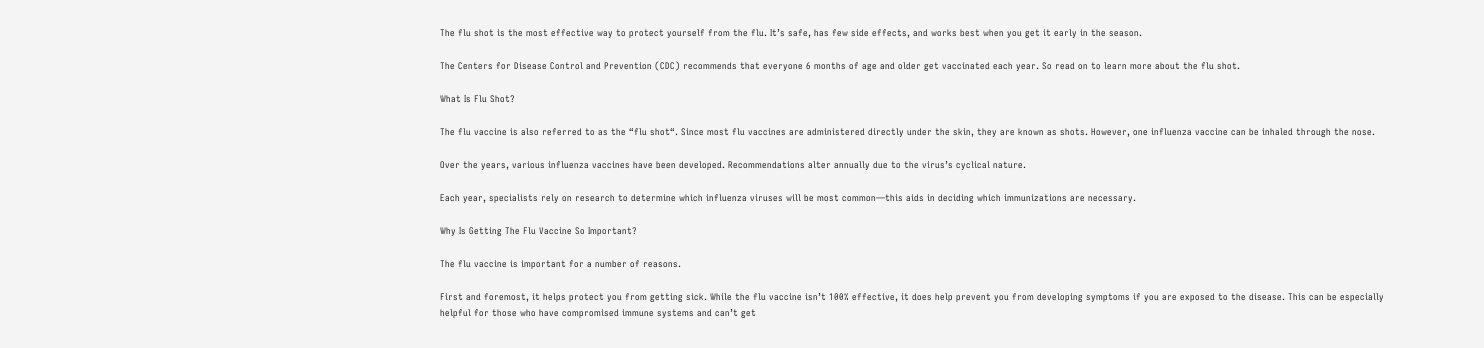The flu shot is the most effective way to protect yourself from the flu. It’s safe, has few side effects, and works best when you get it early in the season.

The Centers for Disease Control and Prevention (CDC) recommends that everyone 6 months of age and older get vaccinated each year. So read on to learn more about the flu shot.

What Is Flu Shot?

The flu vaccine is also referred to as the “flu shot“. Since most flu vaccines are administered directly under the skin, they are known as shots. However, one influenza vaccine can be inhaled through the nose.

Over the years, various influenza vaccines have been developed. Recommendations alter annually due to the virus’s cyclical nature.

Each year, specialists rely on research to determine which influenza viruses will be most common—this aids in deciding which immunizations are necessary.

Why Is Getting The Flu Vaccine So Important?

The flu vaccine is important for a number of reasons.

First and foremost, it helps protect you from getting sick. While the flu vaccine isn’t 100% effective, it does help prevent you from developing symptoms if you are exposed to the disease. This can be especially helpful for those who have compromised immune systems and can’t get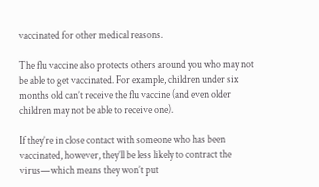vaccinated for other medical reasons.

The flu vaccine also protects others around you who may not be able to get vaccinated. For example, children under six months old can’t receive the flu vaccine (and even older children may not be able to receive one).

If they’re in close contact with someone who has been vaccinated, however, they’ll be less likely to contract the virus—which means they won’t put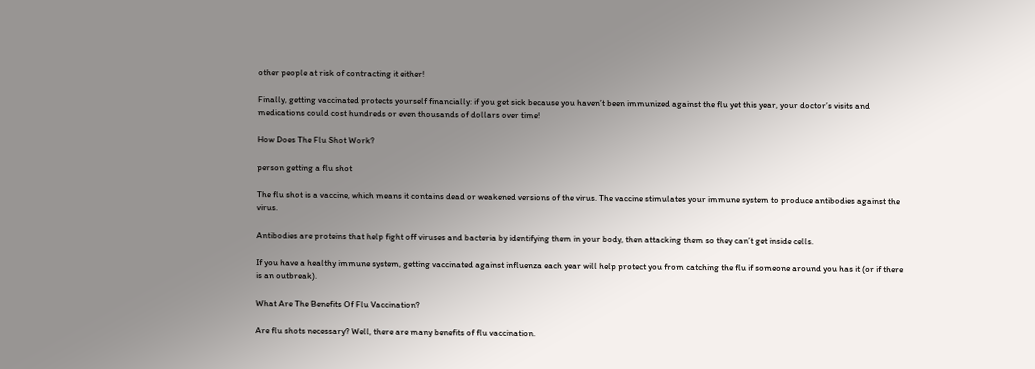other people at risk of contracting it either!

Finally, getting vaccinated protects yourself financially: if you get sick because you haven’t been immunized against the flu yet this year, your doctor’s visits and medications could cost hundreds or even thousands of dollars over time!

How Does The Flu Shot Work?

person getting a flu shot

The flu shot is a vaccine, which means it contains dead or weakened versions of the virus. The vaccine stimulates your immune system to produce antibodies against the virus.

Antibodies are proteins that help fight off viruses and bacteria by identifying them in your body, then attacking them so they can’t get inside cells.

If you have a healthy immune system, getting vaccinated against influenza each year will help protect you from catching the flu if someone around you has it (or if there is an outbreak).

What Are The Benefits Of Flu Vaccination?

Are flu shots necessary? Well, there are many benefits of flu vaccination.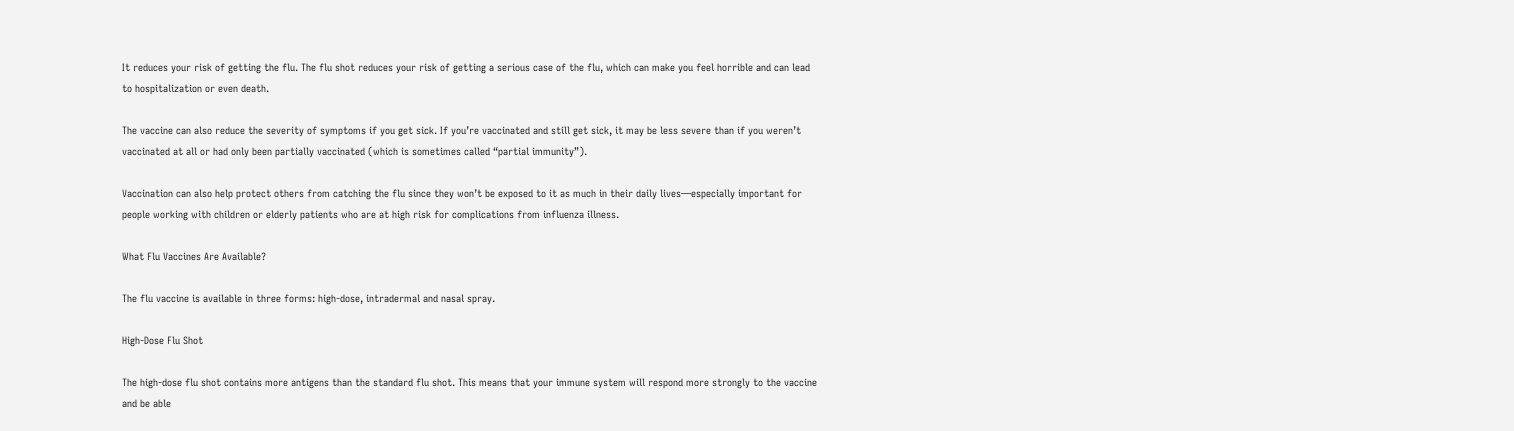It reduces your risk of getting the flu. The flu shot reduces your risk of getting a serious case of the flu, which can make you feel horrible and can lead to hospitalization or even death.

The vaccine can also reduce the severity of symptoms if you get sick. If you’re vaccinated and still get sick, it may be less severe than if you weren’t vaccinated at all or had only been partially vaccinated (which is sometimes called “partial immunity”).

Vaccination can also help protect others from catching the flu since they won’t be exposed to it as much in their daily lives—especially important for people working with children or elderly patients who are at high risk for complications from influenza illness.

What Flu Vaccines Are Available?

The flu vaccine is available in three forms: high-dose, intradermal and nasal spray.

High-Dose Flu Shot

The high-dose flu shot contains more antigens than the standard flu shot. This means that your immune system will respond more strongly to the vaccine and be able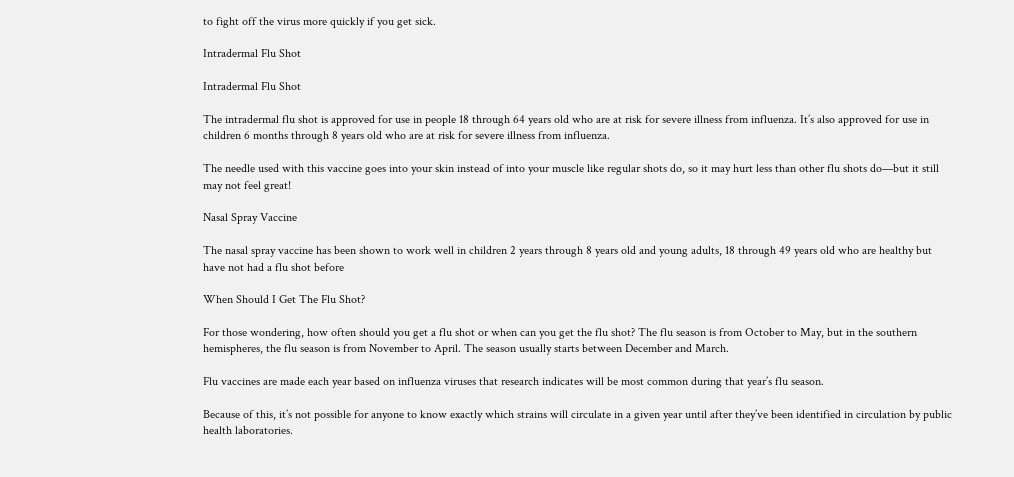to fight off the virus more quickly if you get sick.

Intradermal Flu Shot

Intradermal Flu Shot

The intradermal flu shot is approved for use in people 18 through 64 years old who are at risk for severe illness from influenza. It’s also approved for use in children 6 months through 8 years old who are at risk for severe illness from influenza.

The needle used with this vaccine goes into your skin instead of into your muscle like regular shots do, so it may hurt less than other flu shots do—but it still may not feel great!

Nasal Spray Vaccine

The nasal spray vaccine has been shown to work well in children 2 years through 8 years old and young adults, 18 through 49 years old who are healthy but have not had a flu shot before

When Should I Get The Flu Shot?

For those wondering, how often should you get a flu shot or when can you get the flu shot? The flu season is from October to May, but in the southern hemispheres, the flu season is from November to April. The season usually starts between December and March.

Flu vaccines are made each year based on influenza viruses that research indicates will be most common during that year’s flu season.

Because of this, it’s not possible for anyone to know exactly which strains will circulate in a given year until after they’ve been identified in circulation by public health laboratories.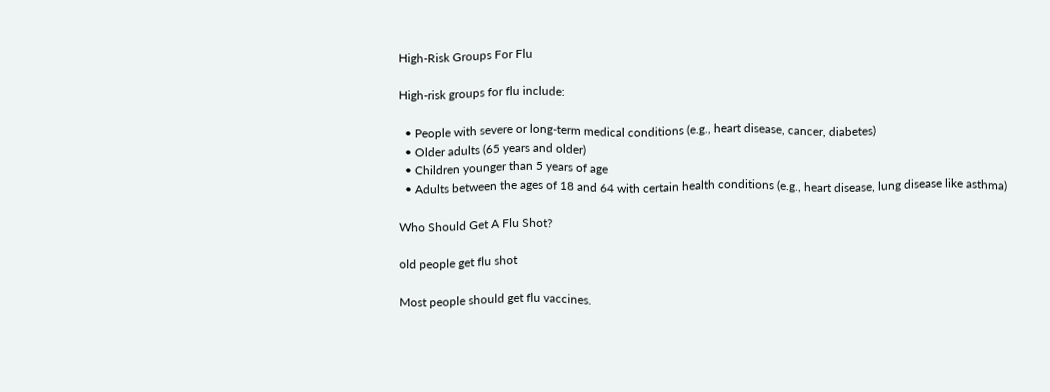High-Risk Groups For Flu

High-risk groups for flu include:

  • People with severe or long-term medical conditions (e.g., heart disease, cancer, diabetes)
  • Older adults (65 years and older)
  • Children younger than 5 years of age
  • Adults between the ages of 18 and 64 with certain health conditions (e.g., heart disease, lung disease like asthma)

Who Should Get A Flu Shot?

old people get flu shot

Most people should get flu vaccines.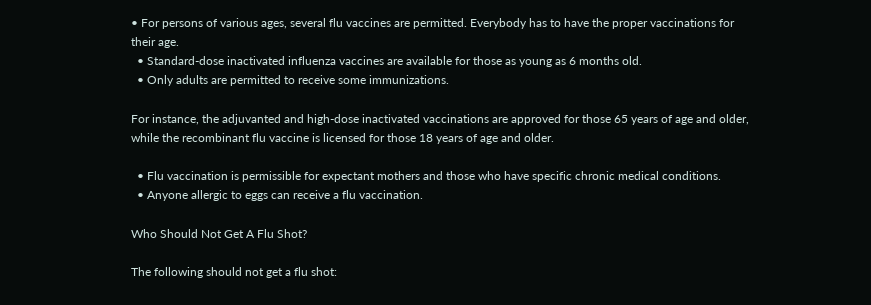• For persons of various ages, several flu vaccines are permitted. Everybody has to have the proper vaccinations for their age.
  • Standard-dose inactivated influenza vaccines are available for those as young as 6 months old.
  • Only adults are permitted to receive some immunizations.

For instance, the adjuvanted and high-dose inactivated vaccinations are approved for those 65 years of age and older, while the recombinant flu vaccine is licensed for those 18 years of age and older.

  • Flu vaccination is permissible for expectant mothers and those who have specific chronic medical conditions.
  • Anyone allergic to eggs can receive a flu vaccination.

Who Should Not Get A Flu Shot?

The following should not get a flu shot: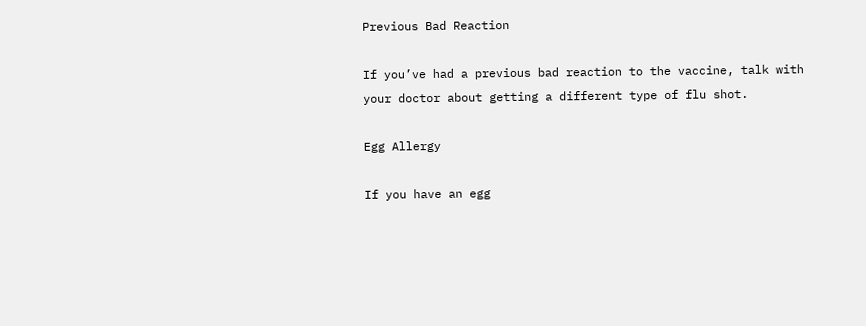Previous Bad Reaction

If you’ve had a previous bad reaction to the vaccine, talk with your doctor about getting a different type of flu shot.

Egg Allergy

If you have an egg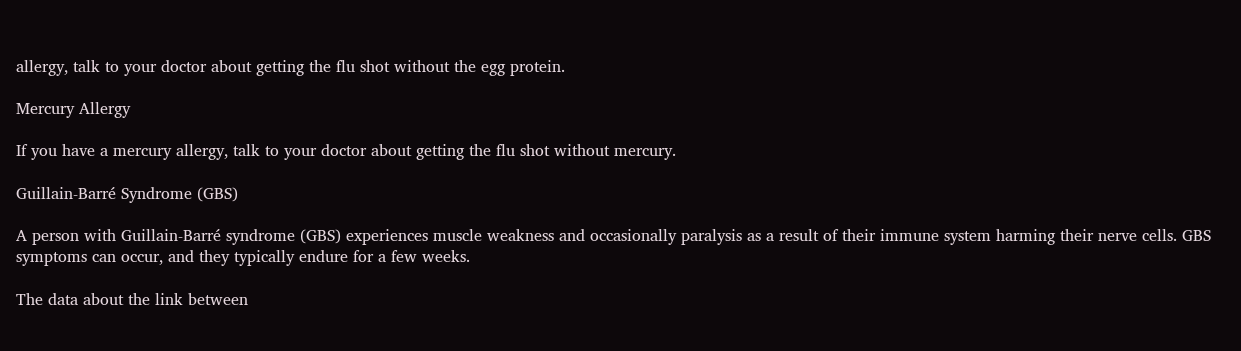allergy, talk to your doctor about getting the flu shot without the egg protein.

Mercury Allergy

If you have a mercury allergy, talk to your doctor about getting the flu shot without mercury.

Guillain-Barré Syndrome (GBS)

A person with Guillain-Barré syndrome (GBS) experiences muscle weakness and occasionally paralysis as a result of their immune system harming their nerve cells. GBS symptoms can occur, and they typically endure for a few weeks.

The data about the link between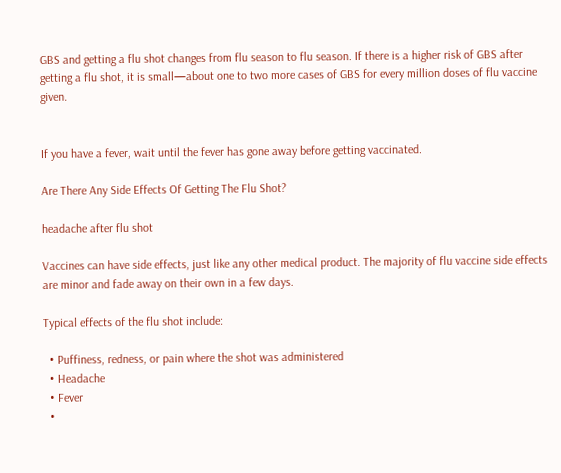GBS and getting a flu shot changes from flu season to flu season. If there is a higher risk of GBS after getting a flu shot, it is small—about one to two more cases of GBS for every million doses of flu vaccine given.


If you have a fever, wait until the fever has gone away before getting vaccinated.

Are There Any Side Effects Of Getting The Flu Shot?

headache after flu shot

Vaccines can have side effects, just like any other medical product. The majority of flu vaccine side effects are minor and fade away on their own in a few days.

Typical effects of the flu shot include:

  • Puffiness, redness, or pain where the shot was administered
  • Headache
  • Fever
  •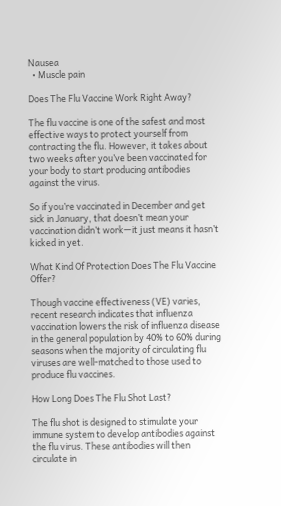Nausea
  • Muscle pain

Does The Flu Vaccine Work Right Away?

The flu vaccine is one of the safest and most effective ways to protect yourself from contracting the flu. However, it takes about two weeks after you’ve been vaccinated for your body to start producing antibodies against the virus.

So if you’re vaccinated in December and get sick in January, that doesn’t mean your vaccination didn’t work—it just means it hasn’t kicked in yet.

What Kind Of Protection Does The Flu Vaccine Offer?

Though vaccine effectiveness (VE) varies, recent research indicates that influenza vaccination lowers the risk of influenza disease in the general population by 40% to 60% during seasons when the majority of circulating flu viruses are well-matched to those used to produce flu vaccines.

How Long Does The Flu Shot Last?

The flu shot is designed to stimulate your immune system to develop antibodies against the flu virus. These antibodies will then circulate in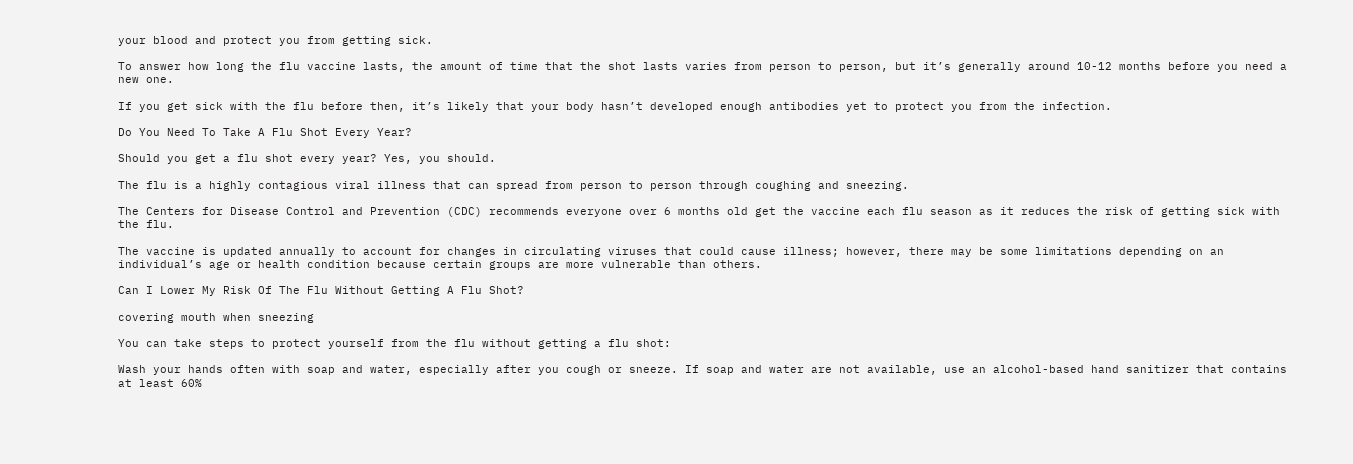your blood and protect you from getting sick.

To answer how long the flu vaccine lasts, the amount of time that the shot lasts varies from person to person, but it’s generally around 10-12 months before you need a new one.

If you get sick with the flu before then, it’s likely that your body hasn’t developed enough antibodies yet to protect you from the infection.

Do You Need To Take A Flu Shot Every Year?

Should you get a flu shot every year? Yes, you should.

The flu is a highly contagious viral illness that can spread from person to person through coughing and sneezing.

The Centers for Disease Control and Prevention (CDC) recommends everyone over 6 months old get the vaccine each flu season as it reduces the risk of getting sick with the flu.

The vaccine is updated annually to account for changes in circulating viruses that could cause illness; however, there may be some limitations depending on an individual’s age or health condition because certain groups are more vulnerable than others.

Can I Lower My Risk Of The Flu Without Getting A Flu Shot?

covering mouth when sneezing

You can take steps to protect yourself from the flu without getting a flu shot:

Wash your hands often with soap and water, especially after you cough or sneeze. If soap and water are not available, use an alcohol-based hand sanitizer that contains at least 60%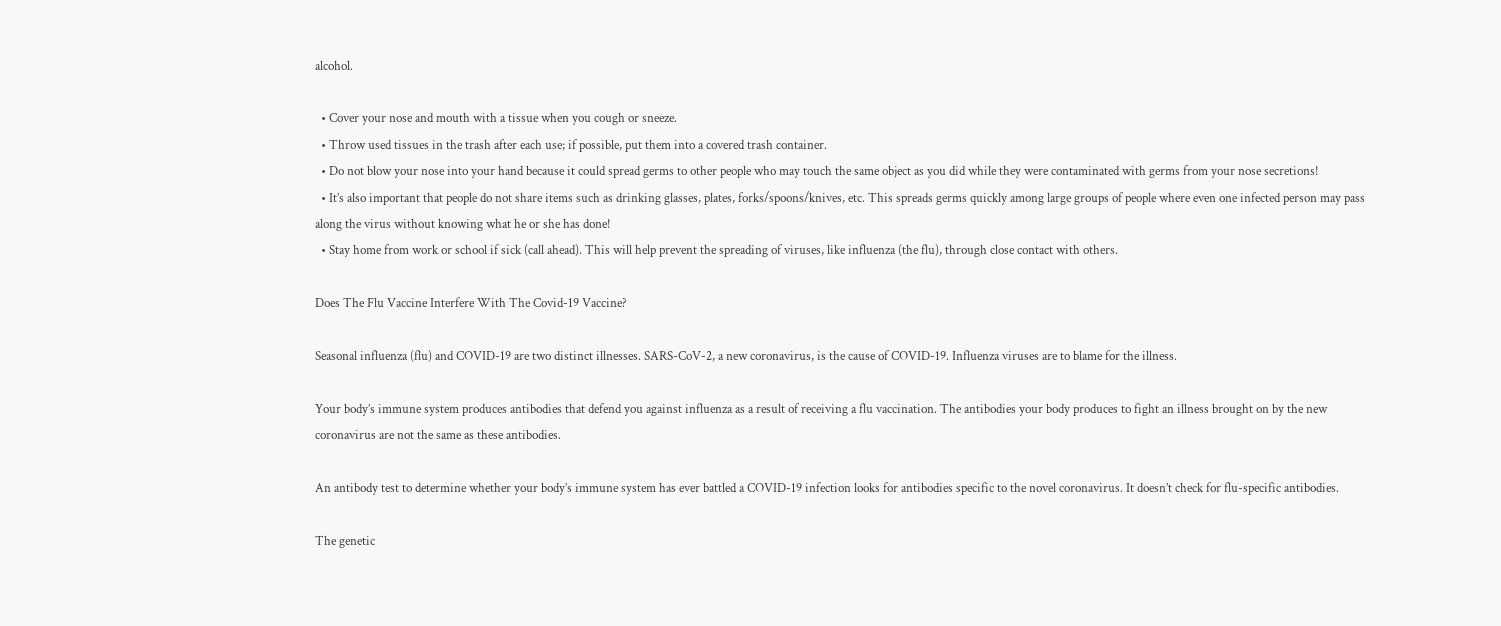alcohol.

  • Cover your nose and mouth with a tissue when you cough or sneeze.
  • Throw used tissues in the trash after each use; if possible, put them into a covered trash container.
  • Do not blow your nose into your hand because it could spread germs to other people who may touch the same object as you did while they were contaminated with germs from your nose secretions!
  • It’s also important that people do not share items such as drinking glasses, plates, forks/spoons/knives, etc. This spreads germs quickly among large groups of people where even one infected person may pass along the virus without knowing what he or she has done!
  • Stay home from work or school if sick (call ahead). This will help prevent the spreading of viruses, like influenza (the flu), through close contact with others.

Does The Flu Vaccine Interfere With The Covid-19 Vaccine?

Seasonal influenza (flu) and COVID-19 are two distinct illnesses. SARS-CoV-2, a new coronavirus, is the cause of COVID-19. Influenza viruses are to blame for the illness.

Your body’s immune system produces antibodies that defend you against influenza as a result of receiving a flu vaccination. The antibodies your body produces to fight an illness brought on by the new coronavirus are not the same as these antibodies.

An antibody test to determine whether your body’s immune system has ever battled a COVID-19 infection looks for antibodies specific to the novel coronavirus. It doesn’t check for flu-specific antibodies.

The genetic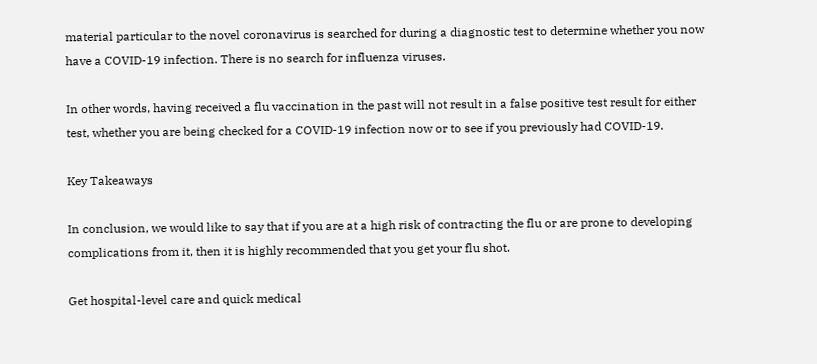material particular to the novel coronavirus is searched for during a diagnostic test to determine whether you now have a COVID-19 infection. There is no search for influenza viruses.

In other words, having received a flu vaccination in the past will not result in a false positive test result for either test, whether you are being checked for a COVID-19 infection now or to see if you previously had COVID-19.

Key Takeaways

In conclusion, we would like to say that if you are at a high risk of contracting the flu or are prone to developing complications from it, then it is highly recommended that you get your flu shot.

Get hospital-level care and quick medical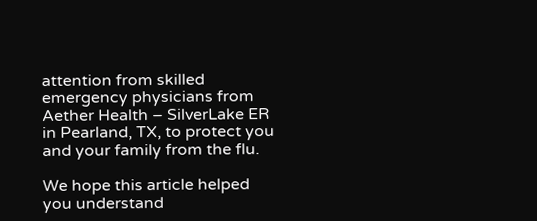attention from skilled emergency physicians from Aether Health – SilverLake ER in Pearland, TX, to protect you and your family from the flu.

We hope this article helped you understand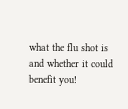what the flu shot is and whether it could benefit you!